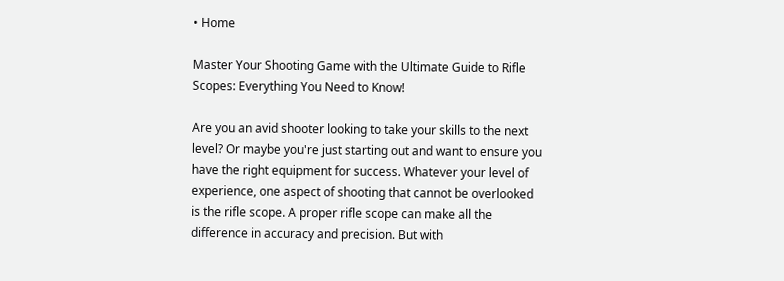• Home

Master Your Shooting Game with the Ultimate Guide to Rifle Scopes: Everything You Need to Know!

Are you an avid shooter looking to take your skills to the next level? Or maybe you're just starting out and want to ensure you have the right equipment for success. Whatever your level of experience, one aspect of shooting that cannot be overlooked is the rifle scope. A proper rifle scope can make all the difference in accuracy and precision. But with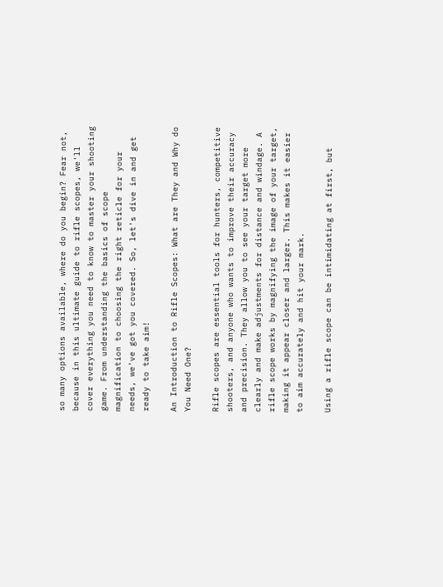so many options available, where do you begin? Fear not, because in this ultimate guide to rifle scopes, we'll cover everything you need to know to master your shooting game. From understanding the basics of scope magnification to choosing the right reticle for your needs, we've got you covered. So, let's dive in and get ready to take aim!

An Introduction to Rifle Scopes: What are They and Why do You Need One?

Rifle scopes are essential tools for hunters, competitive shooters, and anyone who wants to improve their accuracy and precision. They allow you to see your target more clearly and make adjustments for distance and windage. A rifle scope works by magnifying the image of your target, making it appear closer and larger. This makes it easier to aim accurately and hit your mark.

Using a rifle scope can be intimidating at first, but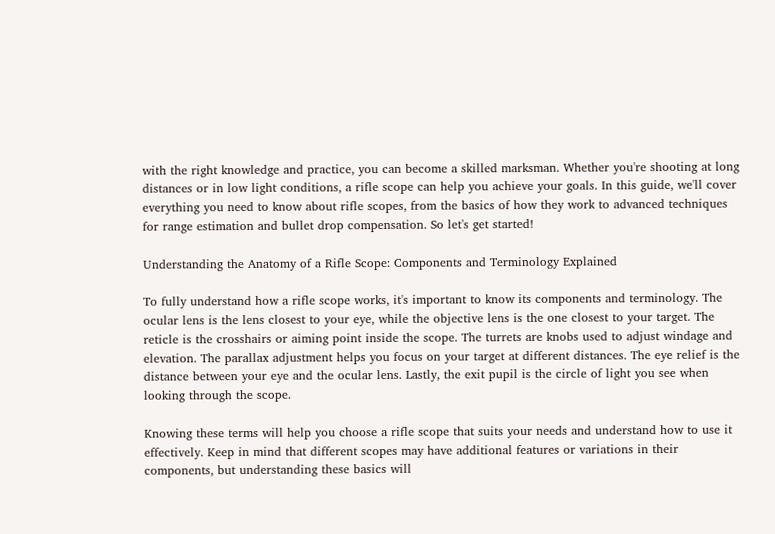with the right knowledge and practice, you can become a skilled marksman. Whether you're shooting at long distances or in low light conditions, a rifle scope can help you achieve your goals. In this guide, we'll cover everything you need to know about rifle scopes, from the basics of how they work to advanced techniques for range estimation and bullet drop compensation. So let's get started!

Understanding the Anatomy of a Rifle Scope: Components and Terminology Explained

To fully understand how a rifle scope works, it's important to know its components and terminology. The ocular lens is the lens closest to your eye, while the objective lens is the one closest to your target. The reticle is the crosshairs or aiming point inside the scope. The turrets are knobs used to adjust windage and elevation. The parallax adjustment helps you focus on your target at different distances. The eye relief is the distance between your eye and the ocular lens. Lastly, the exit pupil is the circle of light you see when looking through the scope.

Knowing these terms will help you choose a rifle scope that suits your needs and understand how to use it effectively. Keep in mind that different scopes may have additional features or variations in their components, but understanding these basics will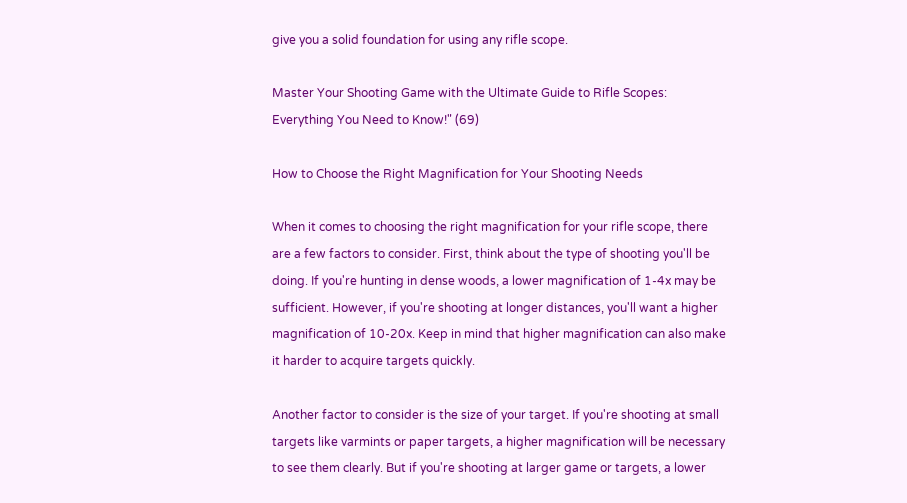give you a solid foundation for using any rifle scope.

Master Your Shooting Game with the Ultimate Guide to Rifle Scopes: Everything You Need to Know!" (69)

How to Choose the Right Magnification for Your Shooting Needs

When it comes to choosing the right magnification for your rifle scope, there are a few factors to consider. First, think about the type of shooting you'll be doing. If you're hunting in dense woods, a lower magnification of 1-4x may be sufficient. However, if you're shooting at longer distances, you'll want a higher magnification of 10-20x. Keep in mind that higher magnification can also make it harder to acquire targets quickly.

Another factor to consider is the size of your target. If you're shooting at small targets like varmints or paper targets, a higher magnification will be necessary to see them clearly. But if you're shooting at larger game or targets, a lower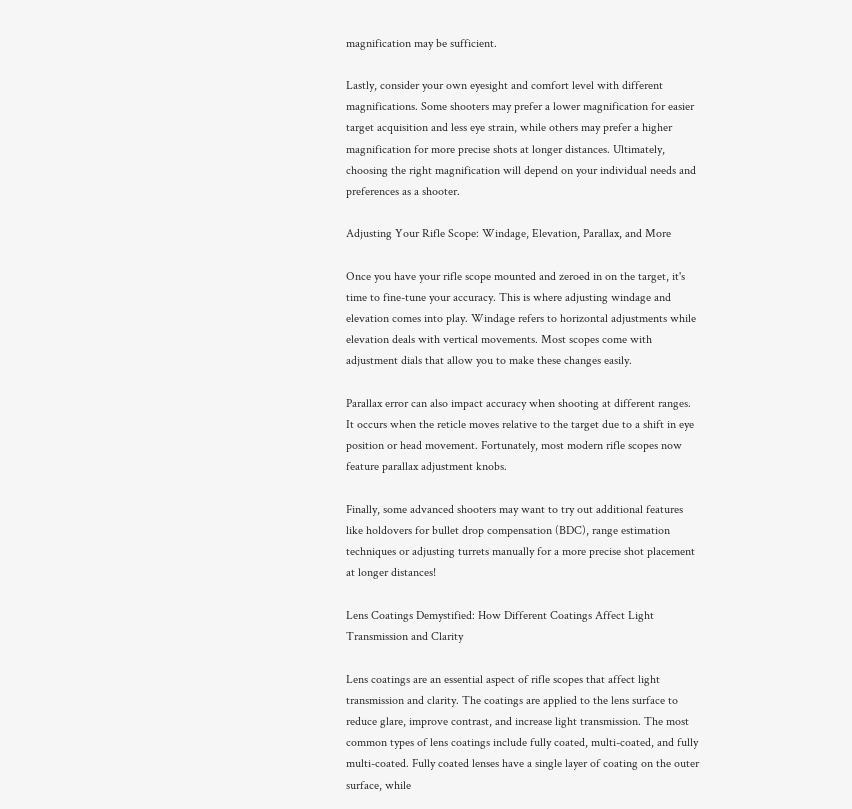magnification may be sufficient.

Lastly, consider your own eyesight and comfort level with different magnifications. Some shooters may prefer a lower magnification for easier target acquisition and less eye strain, while others may prefer a higher magnification for more precise shots at longer distances. Ultimately, choosing the right magnification will depend on your individual needs and preferences as a shooter.

Adjusting Your Rifle Scope: Windage, Elevation, Parallax, and More

Once you have your rifle scope mounted and zeroed in on the target, it's time to fine-tune your accuracy. This is where adjusting windage and elevation comes into play. Windage refers to horizontal adjustments while elevation deals with vertical movements. Most scopes come with adjustment dials that allow you to make these changes easily.

Parallax error can also impact accuracy when shooting at different ranges. It occurs when the reticle moves relative to the target due to a shift in eye position or head movement. Fortunately, most modern rifle scopes now feature parallax adjustment knobs.

Finally, some advanced shooters may want to try out additional features like holdovers for bullet drop compensation (BDC), range estimation techniques or adjusting turrets manually for a more precise shot placement at longer distances!

Lens Coatings Demystified: How Different Coatings Affect Light Transmission and Clarity

Lens coatings are an essential aspect of rifle scopes that affect light transmission and clarity. The coatings are applied to the lens surface to reduce glare, improve contrast, and increase light transmission. The most common types of lens coatings include fully coated, multi-coated, and fully multi-coated. Fully coated lenses have a single layer of coating on the outer surface, while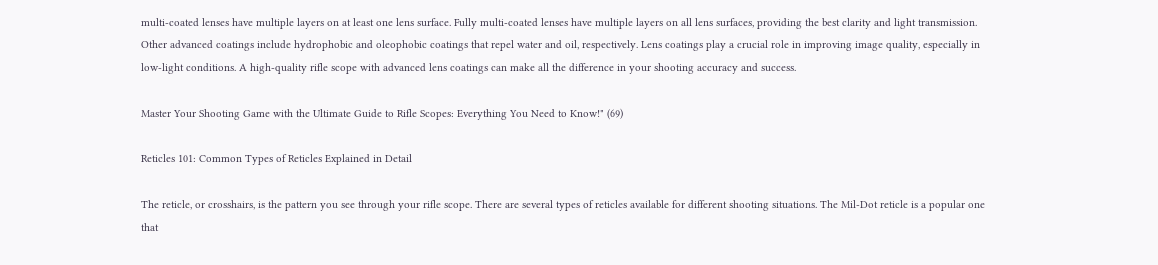multi-coated lenses have multiple layers on at least one lens surface. Fully multi-coated lenses have multiple layers on all lens surfaces, providing the best clarity and light transmission. Other advanced coatings include hydrophobic and oleophobic coatings that repel water and oil, respectively. Lens coatings play a crucial role in improving image quality, especially in low-light conditions. A high-quality rifle scope with advanced lens coatings can make all the difference in your shooting accuracy and success.

Master Your Shooting Game with the Ultimate Guide to Rifle Scopes: Everything You Need to Know!" (69)

Reticles 101: Common Types of Reticles Explained in Detail

The reticle, or crosshairs, is the pattern you see through your rifle scope. There are several types of reticles available for different shooting situations. The Mil-Dot reticle is a popular one that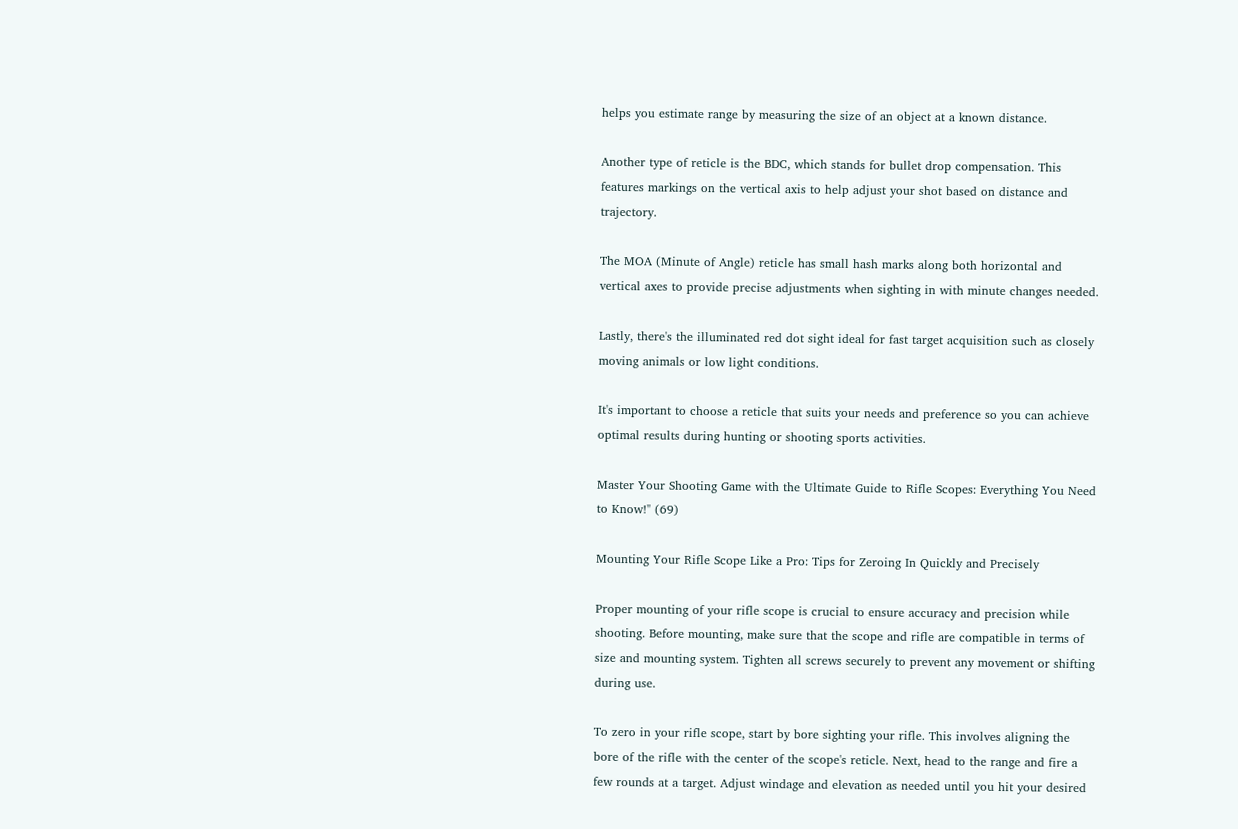helps you estimate range by measuring the size of an object at a known distance.

Another type of reticle is the BDC, which stands for bullet drop compensation. This features markings on the vertical axis to help adjust your shot based on distance and trajectory.

The MOA (Minute of Angle) reticle has small hash marks along both horizontal and vertical axes to provide precise adjustments when sighting in with minute changes needed.

Lastly, there's the illuminated red dot sight ideal for fast target acquisition such as closely moving animals or low light conditions.

It's important to choose a reticle that suits your needs and preference so you can achieve optimal results during hunting or shooting sports activities.

Master Your Shooting Game with the Ultimate Guide to Rifle Scopes: Everything You Need to Know!" (69)

Mounting Your Rifle Scope Like a Pro: Tips for Zeroing In Quickly and Precisely

Proper mounting of your rifle scope is crucial to ensure accuracy and precision while shooting. Before mounting, make sure that the scope and rifle are compatible in terms of size and mounting system. Tighten all screws securely to prevent any movement or shifting during use.

To zero in your rifle scope, start by bore sighting your rifle. This involves aligning the bore of the rifle with the center of the scope's reticle. Next, head to the range and fire a few rounds at a target. Adjust windage and elevation as needed until you hit your desired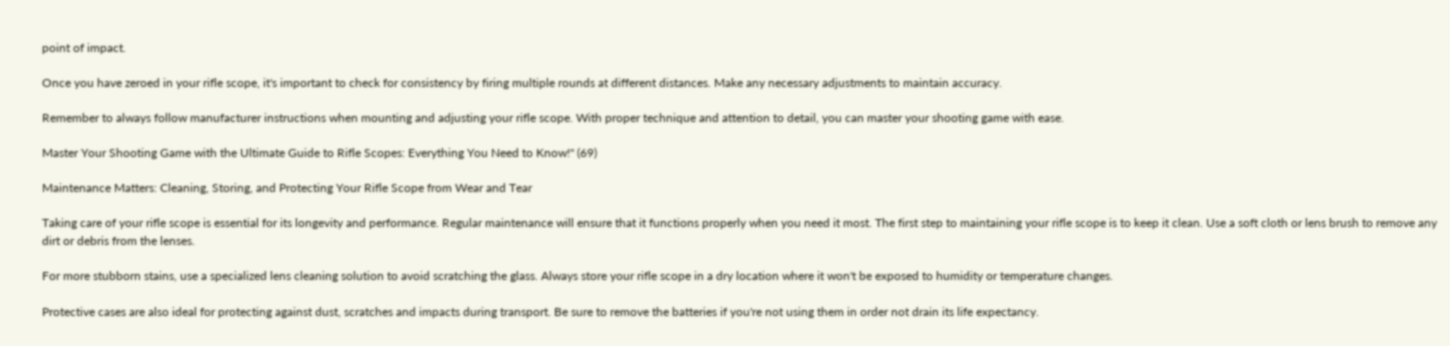point of impact.

Once you have zeroed in your rifle scope, it's important to check for consistency by firing multiple rounds at different distances. Make any necessary adjustments to maintain accuracy.

Remember to always follow manufacturer instructions when mounting and adjusting your rifle scope. With proper technique and attention to detail, you can master your shooting game with ease.

Master Your Shooting Game with the Ultimate Guide to Rifle Scopes: Everything You Need to Know!" (69)

Maintenance Matters: Cleaning, Storing, and Protecting Your Rifle Scope from Wear and Tear

Taking care of your rifle scope is essential for its longevity and performance. Regular maintenance will ensure that it functions properly when you need it most. The first step to maintaining your rifle scope is to keep it clean. Use a soft cloth or lens brush to remove any dirt or debris from the lenses.

For more stubborn stains, use a specialized lens cleaning solution to avoid scratching the glass. Always store your rifle scope in a dry location where it won't be exposed to humidity or temperature changes.

Protective cases are also ideal for protecting against dust, scratches and impacts during transport. Be sure to remove the batteries if you're not using them in order not drain its life expectancy.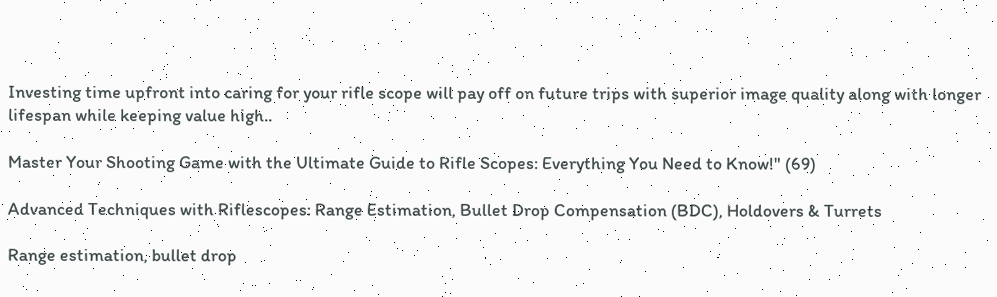Investing time upfront into caring for your rifle scope will pay off on future trips with superior image quality along with longer lifespan while keeping value high..

Master Your Shooting Game with the Ultimate Guide to Rifle Scopes: Everything You Need to Know!" (69)

Advanced Techniques with Riflescopes: Range Estimation, Bullet Drop Compensation (BDC), Holdovers & Turrets

Range estimation, bullet drop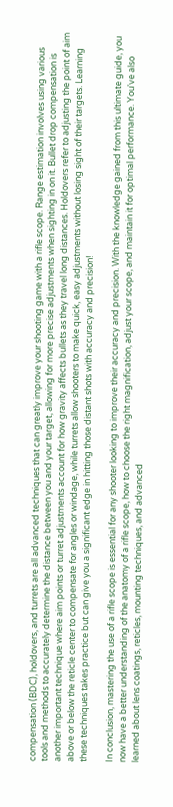compensation (BDC), holdovers, and turrets are all advanced techniques that can greatly improve your shooting game with a rifle scope. Range estimation involves using various tools and methods to accurately determine the distance between you and your target, allowing for more precise adjustments when sighting in on it. Bullet drop compensation is another important technique where aim points or turret adjustments account for how gravity affects bullets as they travel long distances. Holdovers refer to adjusting the point of aim above or below the reticle center to compensate for angles or windage, while turrets allow shooters to make quick, easy adjustments without losing sight of their targets. Learning these techniques takes practice but can give you a significant edge in hitting those distant shots with accuracy and precision!

In conclusion, mastering the use of a rifle scope is essential for any shooter looking to improve their accuracy and precision. With the knowledge gained from this ultimate guide, you now have a better understanding of the anatomy of a rifle scope, how to choose the right magnification, adjust your scope, and maintain it for optimal performance. You've also learned about lens coatings, reticles, mounting techniques, and advanced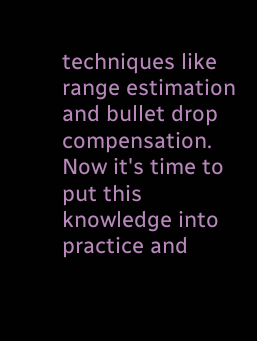techniques like range estimation and bullet drop compensation. Now it's time to put this knowledge into practice and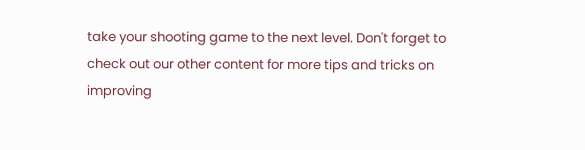take your shooting game to the next level. Don't forget to check out our other content for more tips and tricks on improving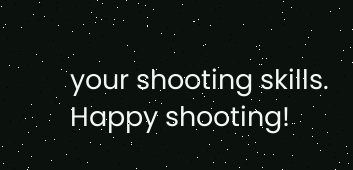your shooting skills. Happy shooting!